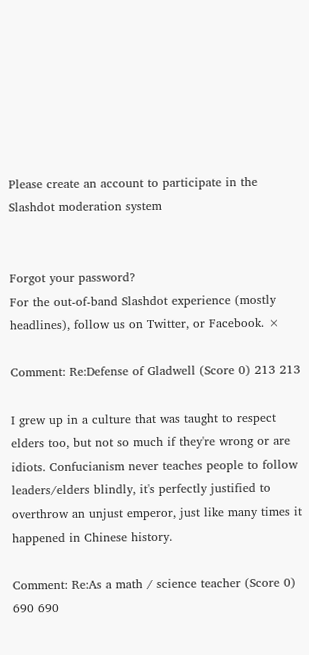Please create an account to participate in the Slashdot moderation system


Forgot your password?
For the out-of-band Slashdot experience (mostly headlines), follow us on Twitter, or Facebook. ×

Comment: Re:Defense of Gladwell (Score 0) 213 213

I grew up in a culture that was taught to respect elders too, but not so much if they're wrong or are idiots. Confucianism never teaches people to follow leaders/elders blindly, it's perfectly justified to overthrow an unjust emperor, just like many times it happened in Chinese history.

Comment: Re:As a math / science teacher (Score 0) 690 690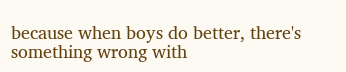because when boys do better, there's something wrong with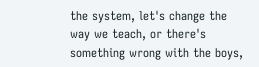the system, let's change the way we teach, or there's something wrong with the boys,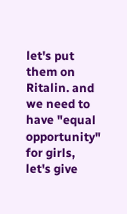let's put them on Ritalin. and we need to have "equal opportunity" for girls, let's give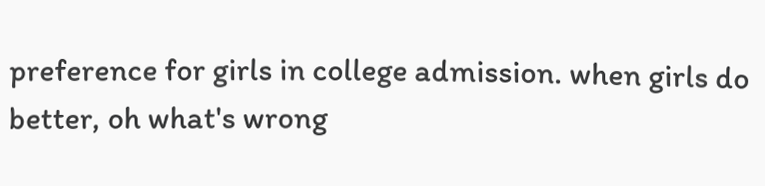preference for girls in college admission. when girls do better, oh what's wrong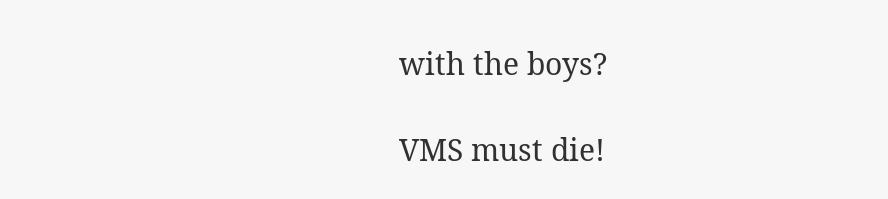with the boys?

VMS must die!